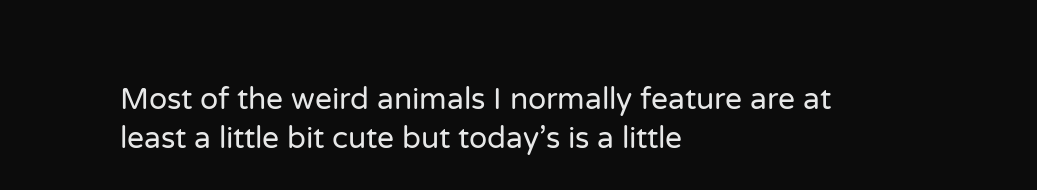Most of the weird animals I normally feature are at least a little bit cute but today’s is a little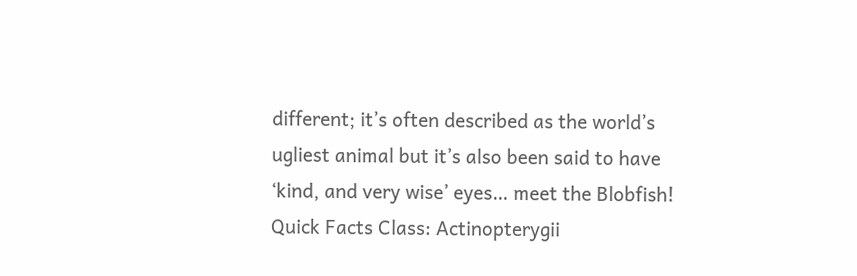different; it’s often described as the world’s ugliest animal but it’s also been said to have ‘kind, and very wise’ eyes… meet the Blobfish! Quick Facts Class: Actinopterygii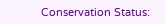Conservation Status: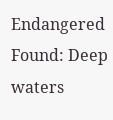Endangered Found: Deep waters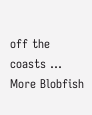off the coasts … More Blobfish